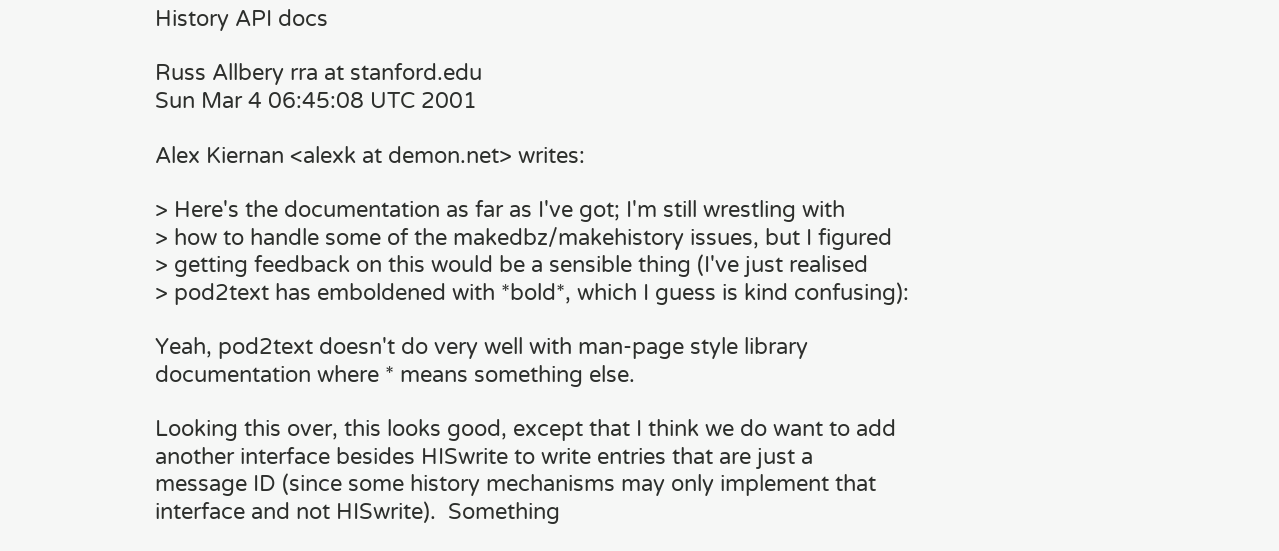History API docs

Russ Allbery rra at stanford.edu
Sun Mar 4 06:45:08 UTC 2001

Alex Kiernan <alexk at demon.net> writes:

> Here's the documentation as far as I've got; I'm still wrestling with
> how to handle some of the makedbz/makehistory issues, but I figured
> getting feedback on this would be a sensible thing (I've just realised
> pod2text has emboldened with *bold*, which I guess is kind confusing):

Yeah, pod2text doesn't do very well with man-page style library
documentation where * means something else.

Looking this over, this looks good, except that I think we do want to add
another interface besides HISwrite to write entries that are just a
message ID (since some history mechanisms may only implement that
interface and not HISwrite).  Something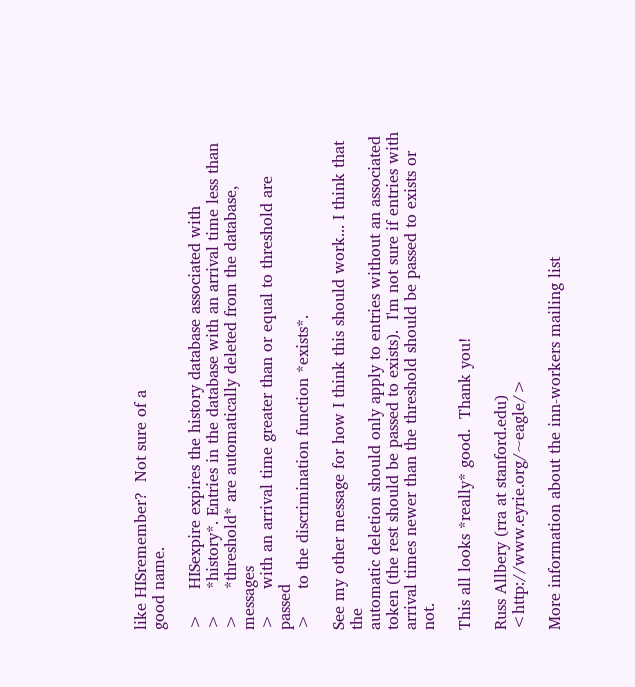like HISremember?  Not sure of a
good name.

>     HISexpire expires the history database associated with
>     *history*. Entries in the database with an arrival time less than
>     *threshold* are automatically deleted from the database, messages
>     with an arrival time greater than or equal to threshold are passed
>     to the discrimination function *exists*.

See my other message for how I think this should work... I think that the
automatic deletion should only apply to entries without an associated
token (the rest should be passed to exists).  I'm not sure if entries with
arrival times newer than the threshold should be passed to exists or not.

This all looks *really* good.  Thank you!

Russ Allbery (rra at stanford.edu)             <http://www.eyrie.org/~eagle/>

More information about the inn-workers mailing list